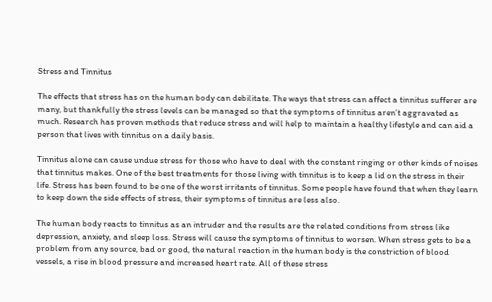Stress and Tinnitus

The effects that stress has on the human body can debilitate. The ways that stress can affect a tinnitus sufferer are many, but thankfully the stress levels can be managed so that the symptoms of tinnitus aren’t aggravated as much. Research has proven methods that reduce stress and will help to maintain a healthy lifestyle and can aid a person that lives with tinnitus on a daily basis.

Tinnitus alone can cause undue stress for those who have to deal with the constant ringing or other kinds of noises that tinnitus makes. One of the best treatments for those living with tinnitus is to keep a lid on the stress in their life. Stress has been found to be one of the worst irritants of tinnitus. Some people have found that when they learn to keep down the side effects of stress, their symptoms of tinnitus are less also.

The human body reacts to tinnitus as an intruder and the results are the related conditions from stress like depression, anxiety, and sleep loss. Stress will cause the symptoms of tinnitus to worsen. When stress gets to be a problem from any source, bad or good, the natural reaction in the human body is the constriction of blood vessels, a rise in blood pressure and increased heart rate. All of these stress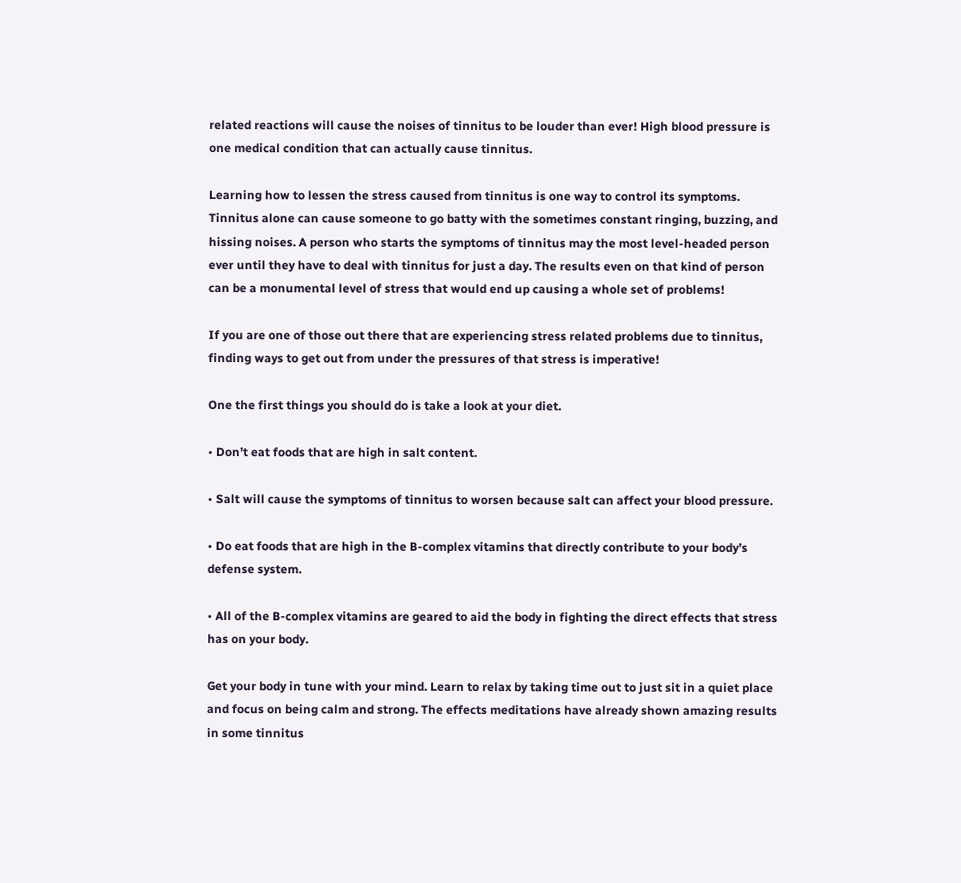related reactions will cause the noises of tinnitus to be louder than ever! High blood pressure is one medical condition that can actually cause tinnitus.

Learning how to lessen the stress caused from tinnitus is one way to control its symptoms. Tinnitus alone can cause someone to go batty with the sometimes constant ringing, buzzing, and hissing noises. A person who starts the symptoms of tinnitus may the most level-headed person ever until they have to deal with tinnitus for just a day. The results even on that kind of person can be a monumental level of stress that would end up causing a whole set of problems!

If you are one of those out there that are experiencing stress related problems due to tinnitus, finding ways to get out from under the pressures of that stress is imperative!

One the first things you should do is take a look at your diet.

• Don’t eat foods that are high in salt content.

• Salt will cause the symptoms of tinnitus to worsen because salt can affect your blood pressure.

• Do eat foods that are high in the B-complex vitamins that directly contribute to your body’s defense system.

• All of the B-complex vitamins are geared to aid the body in fighting the direct effects that stress has on your body.

Get your body in tune with your mind. Learn to relax by taking time out to just sit in a quiet place and focus on being calm and strong. The effects meditations have already shown amazing results in some tinnitus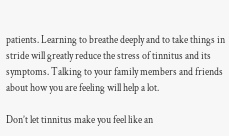patients. Learning to breathe deeply and to take things in stride will greatly reduce the stress of tinnitus and its symptoms. Talking to your family members and friends about how you are feeling will help a lot.

Don’t let tinnitus make you feel like an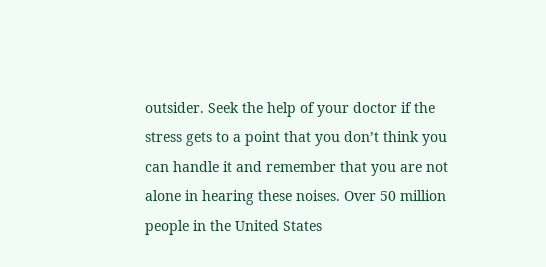outsider. Seek the help of your doctor if the stress gets to a point that you don’t think you can handle it and remember that you are not alone in hearing these noises. Over 50 million people in the United States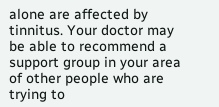alone are affected by tinnitus. Your doctor may be able to recommend a support group in your area of other people who are trying to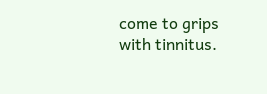come to grips with tinnitus.